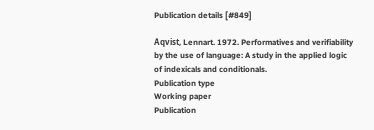Publication details [#849]

Åqvist, Lennart. 1972. Performatives and verifiability by the use of language: A study in the applied logic of indexicals and conditionals.
Publication type
Working paper
Publication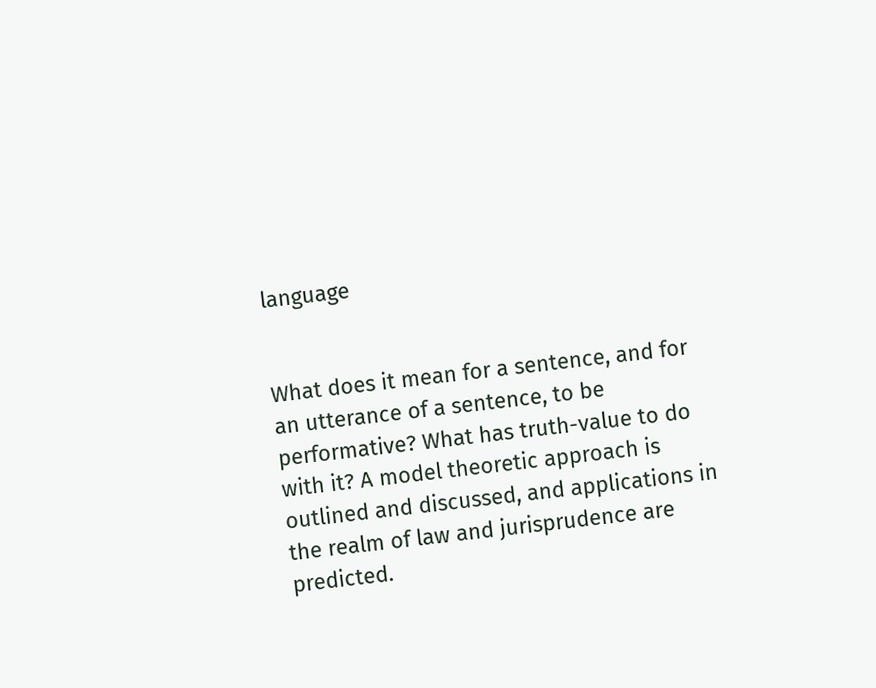language


What does it mean for a sentence, and for an utterance of a sentence, to be performative? What has truth-value to do with it? A model theoretic approach is outlined and discussed, and applications in the realm of law and jurisprudence are predicted.